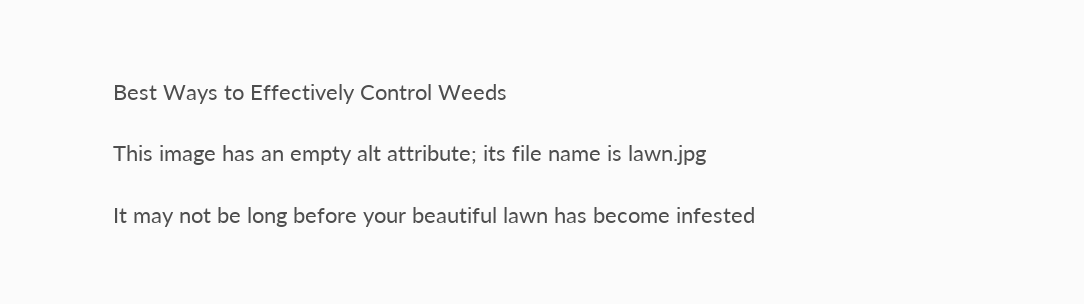Best Ways to Effectively Control Weeds

This image has an empty alt attribute; its file name is lawn.jpg

It may not be long before your beautiful lawn has become infested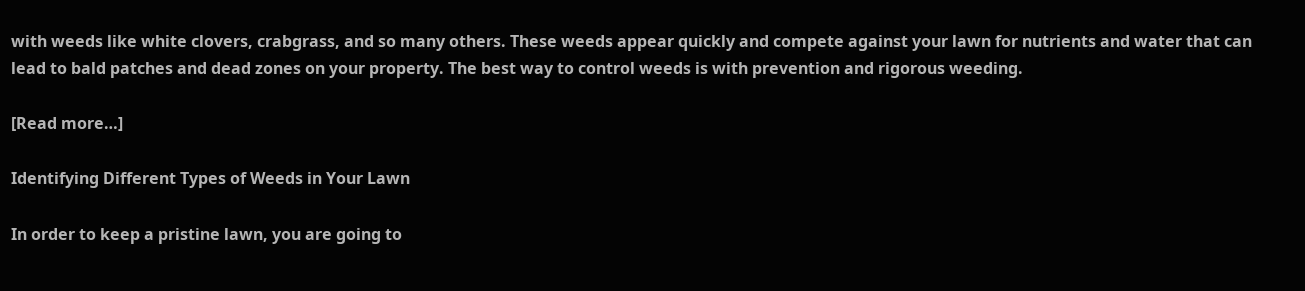with weeds like white clovers, crabgrass, and so many others. These weeds appear quickly and compete against your lawn for nutrients and water that can lead to bald patches and dead zones on your property. The best way to control weeds is with prevention and rigorous weeding.

[Read more…]

Identifying Different Types of Weeds in Your Lawn

In order to keep a pristine lawn, you are going to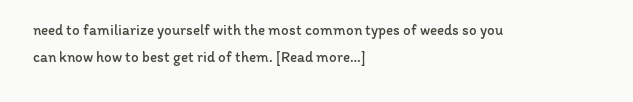need to familiarize yourself with the most common types of weeds so you can know how to best get rid of them. [Read more…]